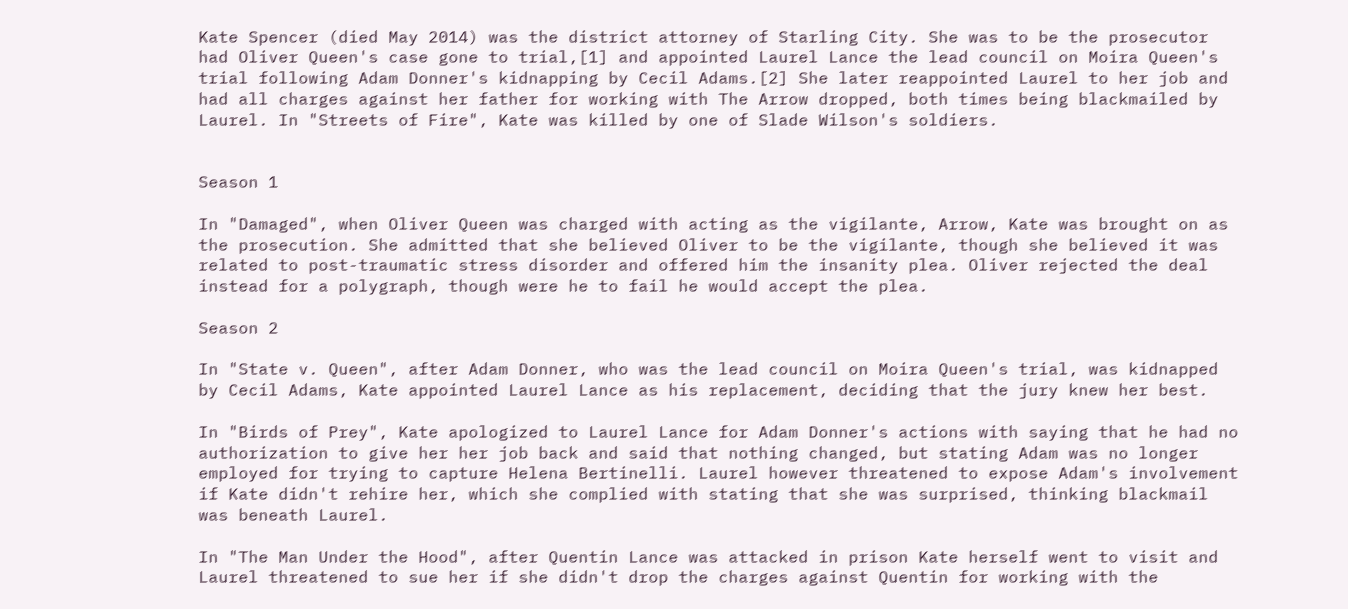Kate Spencer (died May 2014) was the district attorney of Starling City. She was to be the prosecutor had Oliver Queen's case gone to trial,[1] and appointed Laurel Lance the lead council on Moira Queen's trial following Adam Donner's kidnapping by Cecil Adams.[2] She later reappointed Laurel to her job and had all charges against her father for working with The Arrow dropped, both times being blackmailed by Laurel. In "Streets of Fire", Kate was killed by one of Slade Wilson's soldiers.


Season 1

In "Damaged", when Oliver Queen was charged with acting as the vigilante, Arrow, Kate was brought on as the prosecution. She admitted that she believed Oliver to be the vigilante, though she believed it was related to post-traumatic stress disorder and offered him the insanity plea. Oliver rejected the deal instead for a polygraph, though were he to fail he would accept the plea.

Season 2

In "State v. Queen", after Adam Donner, who was the lead council on Moira Queen's trial, was kidnapped by Cecil Adams, Kate appointed Laurel Lance as his replacement, deciding that the jury knew her best.

In "Birds of Prey", Kate apologized to Laurel Lance for Adam Donner's actions with saying that he had no authorization to give her her job back and said that nothing changed, but stating Adam was no longer employed for trying to capture Helena Bertinelli. Laurel however threatened to expose Adam's involvement if Kate didn't rehire her, which she complied with stating that she was surprised, thinking blackmail was beneath Laurel.

In "The Man Under the Hood", after Quentin Lance was attacked in prison Kate herself went to visit and Laurel threatened to sue her if she didn't drop the charges against Quentin for working with the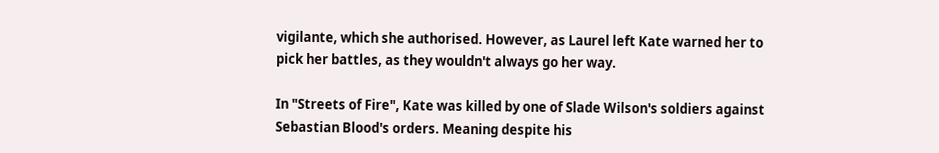vigilante, which she authorised. However, as Laurel left Kate warned her to pick her battles, as they wouldn't always go her way.

In "Streets of Fire", Kate was killed by one of Slade Wilson's soldiers against Sebastian Blood's orders. Meaning despite his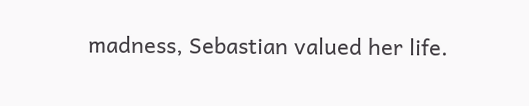madness, Sebastian valued her life.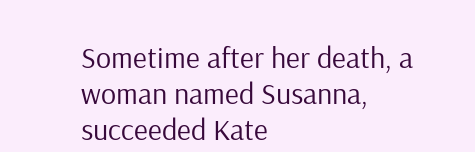Sometime after her death, a woman named Susanna, succeeded Kate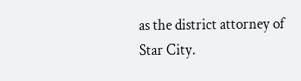as the district attorney of Star City.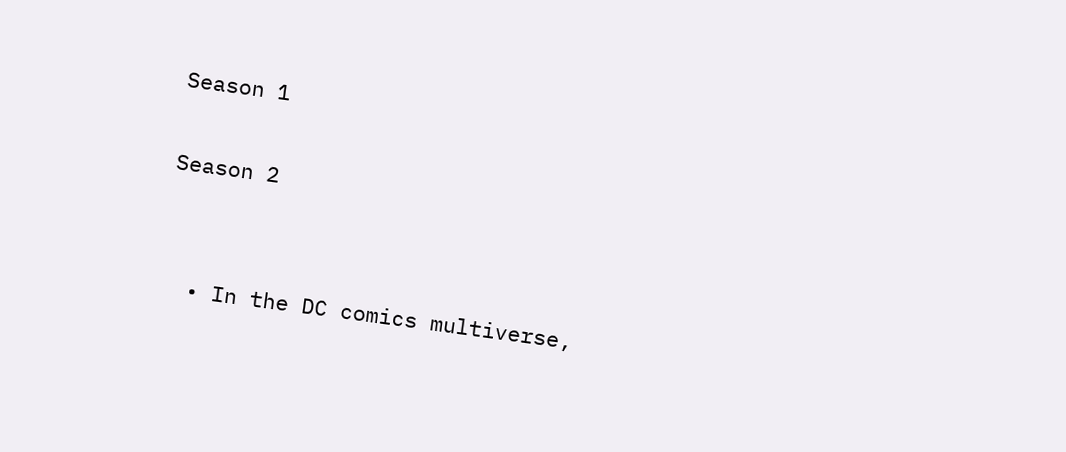Season 1

Season 2


  • In the DC comics multiverse,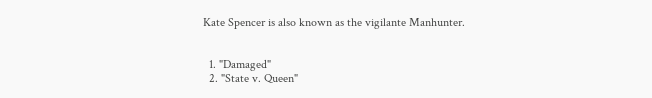Kate Spencer is also known as the vigilante Manhunter.


  1. "Damaged"
  2. "State v. Queen"